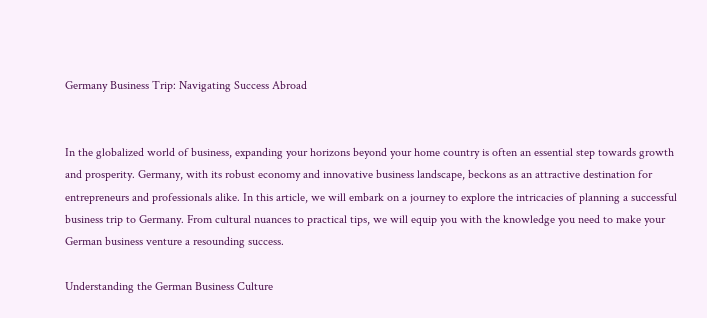Germany Business Trip: Navigating Success Abroad


In the globalized world of business, expanding your horizons beyond your home country is often an essential step towards growth and prosperity. Germany, with its robust economy and innovative business landscape, beckons as an attractive destination for entrepreneurs and professionals alike. In this article, we will embark on a journey to explore the intricacies of planning a successful business trip to Germany. From cultural nuances to practical tips, we will equip you with the knowledge you need to make your German business venture a resounding success.

Understanding the German Business Culture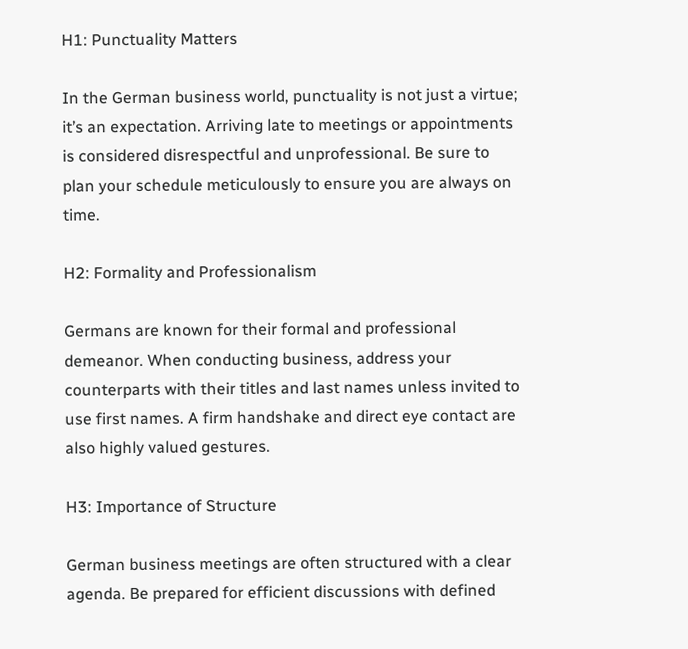H1: Punctuality Matters

In the German business world, punctuality is not just a virtue; it’s an expectation. Arriving late to meetings or appointments is considered disrespectful and unprofessional. Be sure to plan your schedule meticulously to ensure you are always on time.

H2: Formality and Professionalism

Germans are known for their formal and professional demeanor. When conducting business, address your counterparts with their titles and last names unless invited to use first names. A firm handshake and direct eye contact are also highly valued gestures.

H3: Importance of Structure

German business meetings are often structured with a clear agenda. Be prepared for efficient discussions with defined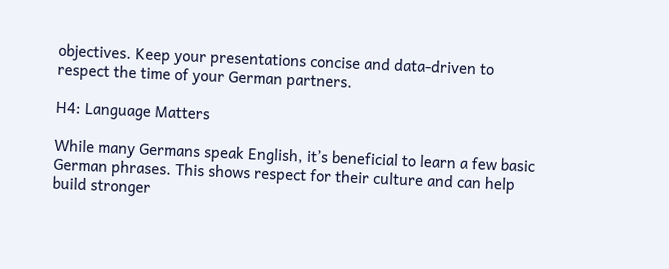objectives. Keep your presentations concise and data-driven to respect the time of your German partners.

H4: Language Matters

While many Germans speak English, it’s beneficial to learn a few basic German phrases. This shows respect for their culture and can help build stronger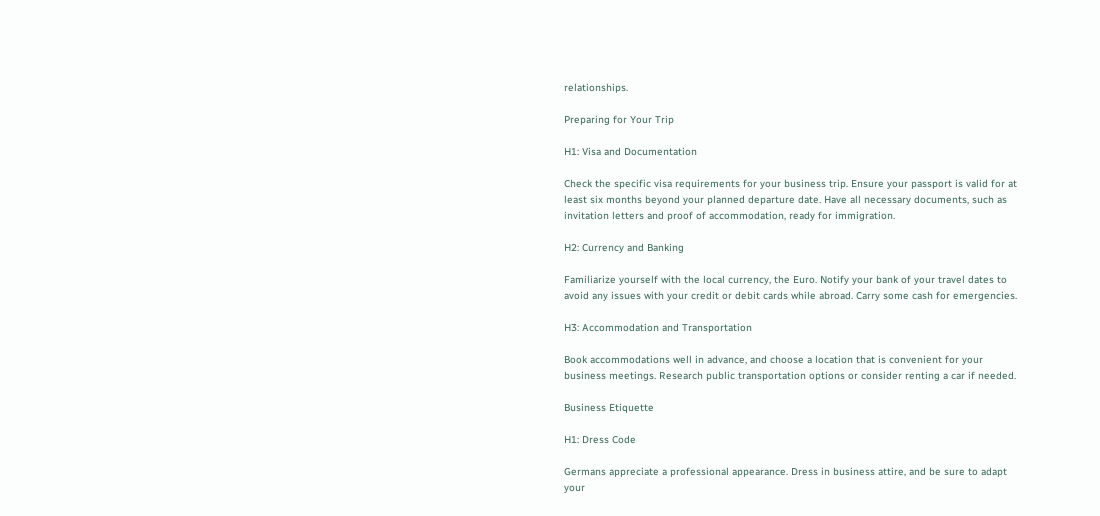relationships.

Preparing for Your Trip

H1: Visa and Documentation

Check the specific visa requirements for your business trip. Ensure your passport is valid for at least six months beyond your planned departure date. Have all necessary documents, such as invitation letters and proof of accommodation, ready for immigration.

H2: Currency and Banking

Familiarize yourself with the local currency, the Euro. Notify your bank of your travel dates to avoid any issues with your credit or debit cards while abroad. Carry some cash for emergencies.

H3: Accommodation and Transportation

Book accommodations well in advance, and choose a location that is convenient for your business meetings. Research public transportation options or consider renting a car if needed.

Business Etiquette

H1: Dress Code

Germans appreciate a professional appearance. Dress in business attire, and be sure to adapt your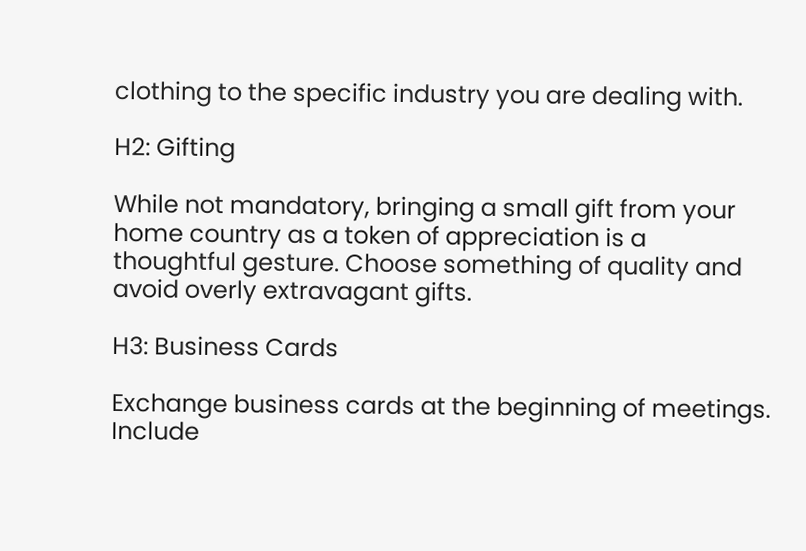clothing to the specific industry you are dealing with.

H2: Gifting

While not mandatory, bringing a small gift from your home country as a token of appreciation is a thoughtful gesture. Choose something of quality and avoid overly extravagant gifts.

H3: Business Cards

Exchange business cards at the beginning of meetings. Include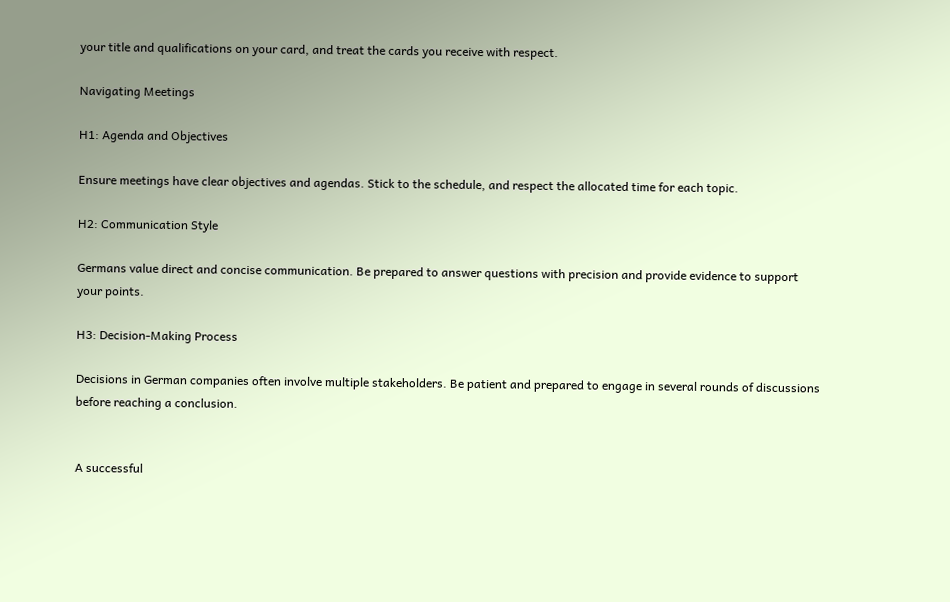your title and qualifications on your card, and treat the cards you receive with respect.

Navigating Meetings

H1: Agenda and Objectives

Ensure meetings have clear objectives and agendas. Stick to the schedule, and respect the allocated time for each topic.

H2: Communication Style

Germans value direct and concise communication. Be prepared to answer questions with precision and provide evidence to support your points.

H3: Decision-Making Process

Decisions in German companies often involve multiple stakeholders. Be patient and prepared to engage in several rounds of discussions before reaching a conclusion.


A successful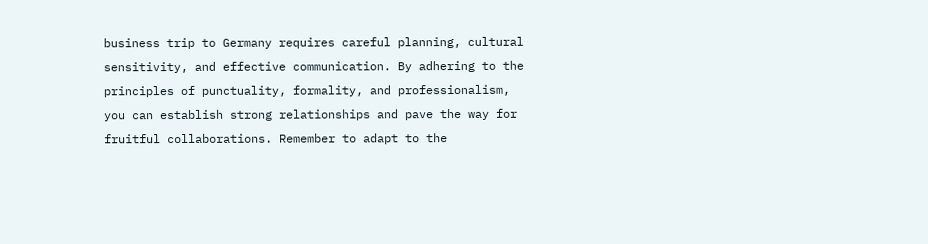business trip to Germany requires careful planning, cultural sensitivity, and effective communication. By adhering to the principles of punctuality, formality, and professionalism, you can establish strong relationships and pave the way for fruitful collaborations. Remember to adapt to the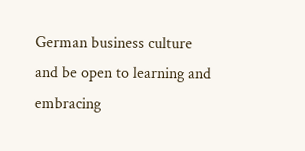German business culture and be open to learning and embracing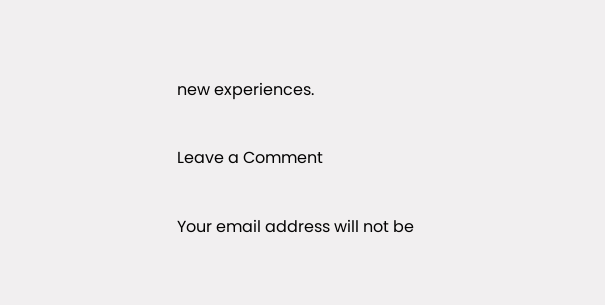new experiences.

Leave a Comment

Your email address will not be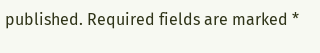published. Required fields are marked *